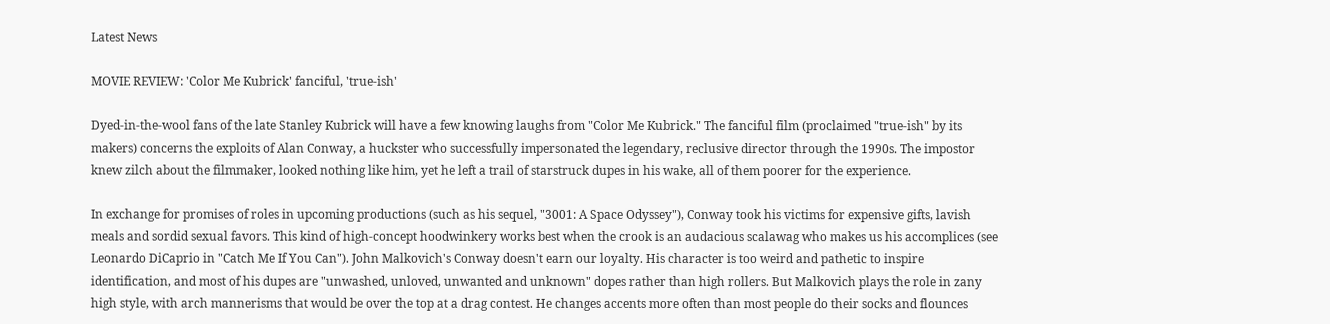Latest News

MOVIE REVIEW: 'Color Me Kubrick' fanciful, 'true-ish'

Dyed-in-the-wool fans of the late Stanley Kubrick will have a few knowing laughs from "Color Me Kubrick." The fanciful film (proclaimed "true-ish" by its makers) concerns the exploits of Alan Conway, a huckster who successfully impersonated the legendary, reclusive director through the 1990s. The impostor knew zilch about the filmmaker, looked nothing like him, yet he left a trail of starstruck dupes in his wake, all of them poorer for the experience.

In exchange for promises of roles in upcoming productions (such as his sequel, "3001: A Space Odyssey"), Conway took his victims for expensive gifts, lavish meals and sordid sexual favors. This kind of high-concept hoodwinkery works best when the crook is an audacious scalawag who makes us his accomplices (see Leonardo DiCaprio in "Catch Me If You Can"). John Malkovich's Conway doesn't earn our loyalty. His character is too weird and pathetic to inspire identification, and most of his dupes are "unwashed, unloved, unwanted and unknown" dopes rather than high rollers. But Malkovich plays the role in zany high style, with arch mannerisms that would be over the top at a drag contest. He changes accents more often than most people do their socks and flounces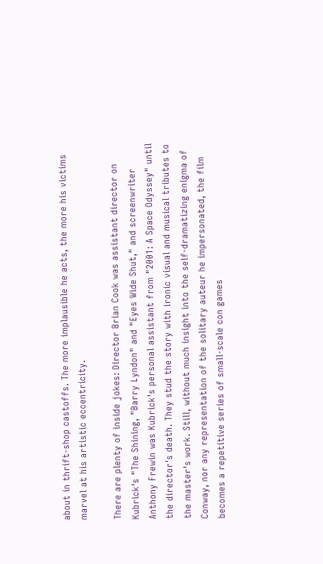about in thrift-shop castoffs. The more implausible he acts, the more his victims marvel at his artistic eccentricity.

There are plenty of inside jokes: Director Brian Cook was assistant director on Kubrick's "The Shining, "Barry Lyndon" and "Eyes Wide Shut," and screenwriter Anthony Frewin was Kubrick's personal assistant from "2001: A Space Odyssey" until the director's death. They stud the story with ironic visual and musical tributes to the master's work. Still, without much insight into the self-dramatizing enigma of Conway, nor any representation of the solitary auteur he impersonated, the film becomes a repetitive series of small-scale con games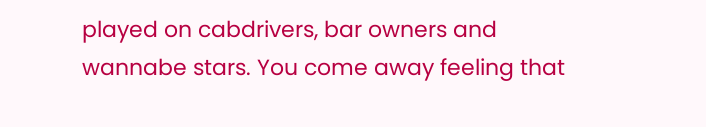played on cabdrivers, bar owners and wannabe stars. You come away feeling that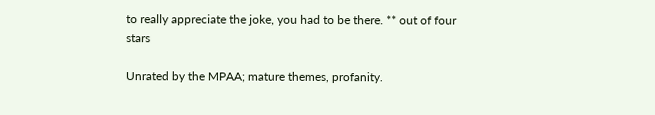to really appreciate the joke, you had to be there. ** out of four stars

Unrated by the MPAA; mature themes, profanity.